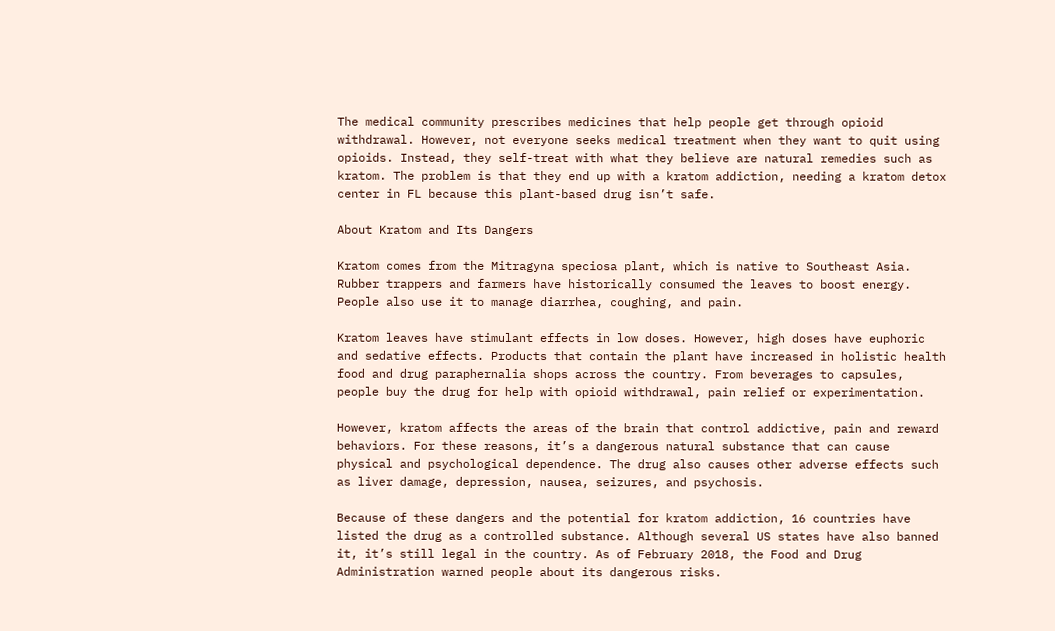The medical community prescribes medicines that help people get through opioid withdrawal. However, not everyone seeks medical treatment when they want to quit using opioids. Instead, they self-treat with what they believe are natural remedies such as kratom. The problem is that they end up with a kratom addiction, needing a kratom detox center in FL because this plant-based drug isn’t safe.

About Kratom and Its Dangers

Kratom comes from the Mitragyna speciosa plant, which is native to Southeast Asia. Rubber trappers and farmers have historically consumed the leaves to boost energy. People also use it to manage diarrhea, coughing, and pain.

Kratom leaves have stimulant effects in low doses. However, high doses have euphoric and sedative effects. Products that contain the plant have increased in holistic health food and drug paraphernalia shops across the country. From beverages to capsules, people buy the drug for help with opioid withdrawal, pain relief or experimentation.

However, kratom affects the areas of the brain that control addictive, pain and reward behaviors. For these reasons, it’s a dangerous natural substance that can cause physical and psychological dependence. The drug also causes other adverse effects such as liver damage, depression, nausea, seizures, and psychosis.

Because of these dangers and the potential for kratom addiction, 16 countries have listed the drug as a controlled substance. Although several US states have also banned it, it’s still legal in the country. As of February 2018, the Food and Drug Administration warned people about its dangerous risks.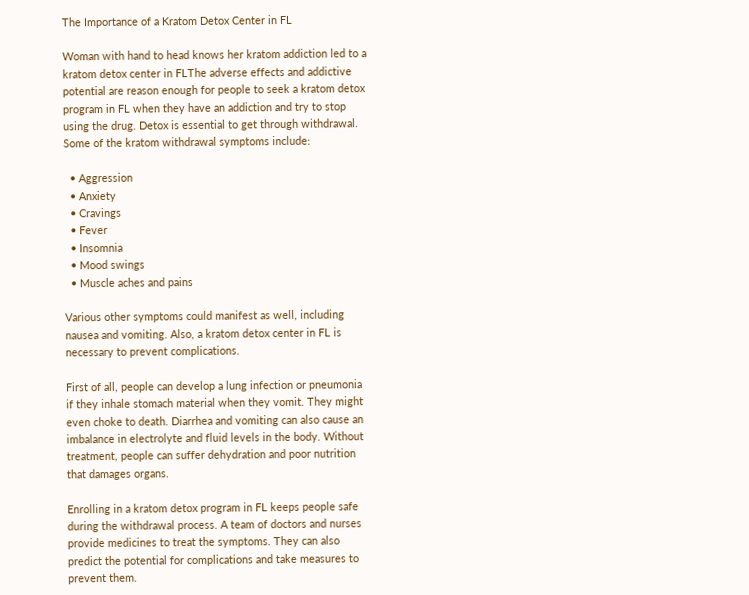The Importance of a Kratom Detox Center in FL

Woman with hand to head knows her kratom addiction led to a kratom detox center in FLThe adverse effects and addictive potential are reason enough for people to seek a kratom detox program in FL when they have an addiction and try to stop using the drug. Detox is essential to get through withdrawal. Some of the kratom withdrawal symptoms include:

  • Aggression
  • Anxiety
  • Cravings
  • Fever
  • Insomnia
  • Mood swings
  • Muscle aches and pains

Various other symptoms could manifest as well, including nausea and vomiting. Also, a kratom detox center in FL is necessary to prevent complications.

First of all, people can develop a lung infection or pneumonia if they inhale stomach material when they vomit. They might even choke to death. Diarrhea and vomiting can also cause an imbalance in electrolyte and fluid levels in the body. Without treatment, people can suffer dehydration and poor nutrition that damages organs.

Enrolling in a kratom detox program in FL keeps people safe during the withdrawal process. A team of doctors and nurses provide medicines to treat the symptoms. They can also predict the potential for complications and take measures to prevent them.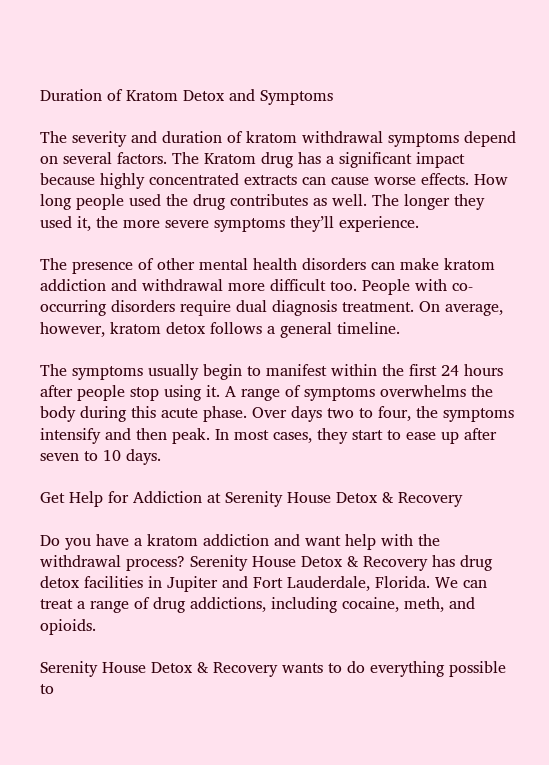Duration of Kratom Detox and Symptoms

The severity and duration of kratom withdrawal symptoms depend on several factors. The Kratom drug has a significant impact because highly concentrated extracts can cause worse effects. How long people used the drug contributes as well. The longer they used it, the more severe symptoms they’ll experience.

The presence of other mental health disorders can make kratom addiction and withdrawal more difficult too. People with co-occurring disorders require dual diagnosis treatment. On average, however, kratom detox follows a general timeline.

The symptoms usually begin to manifest within the first 24 hours after people stop using it. A range of symptoms overwhelms the body during this acute phase. Over days two to four, the symptoms intensify and then peak. In most cases, they start to ease up after seven to 10 days.

Get Help for Addiction at Serenity House Detox & Recovery

Do you have a kratom addiction and want help with the withdrawal process? Serenity House Detox & Recovery has drug detox facilities in Jupiter and Fort Lauderdale, Florida. We can treat a range of drug addictions, including cocaine, meth, and opioids.

Serenity House Detox & Recovery wants to do everything possible to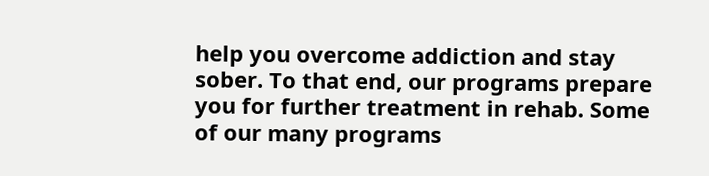help you overcome addiction and stay sober. To that end, our programs prepare you for further treatment in rehab. Some of our many programs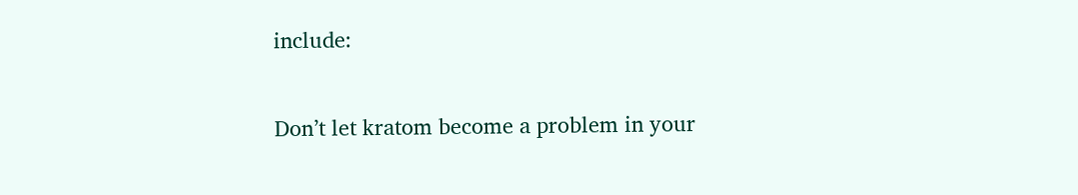include:

Don’t let kratom become a problem in your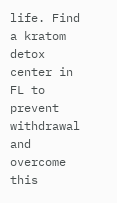life. Find a kratom detox center in FL to prevent withdrawal and overcome this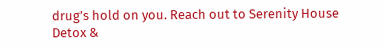drug’s hold on you. Reach out to Serenity House Detox &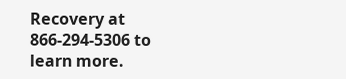Recovery at 866-294-5306 to learn more.